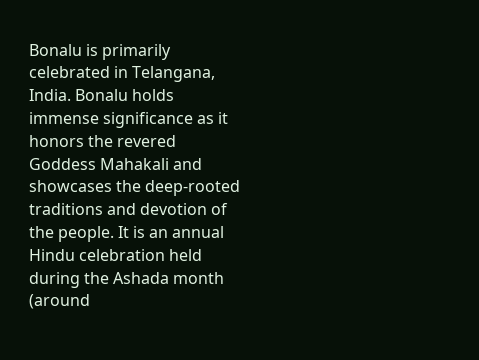Bonalu is primarily celebrated in Telangana, India. Bonalu holds immense significance as it honors the revered Goddess Mahakali and showcases the deep-rooted traditions and devotion of the people. It is an annual Hindu celebration held during the Ashada month (around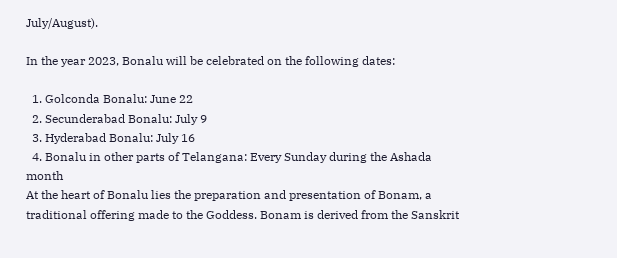July/August).

In the year 2023, Bonalu will be celebrated on the following dates:

  1. Golconda Bonalu: June 22
  2. Secunderabad Bonalu: July 9
  3. Hyderabad Bonalu: July 16
  4. Bonalu in other parts of Telangana: Every Sunday during the Ashada month
At the heart of Bonalu lies the preparation and presentation of Bonam, a traditional offering made to the Goddess. Bonam is derived from the Sanskrit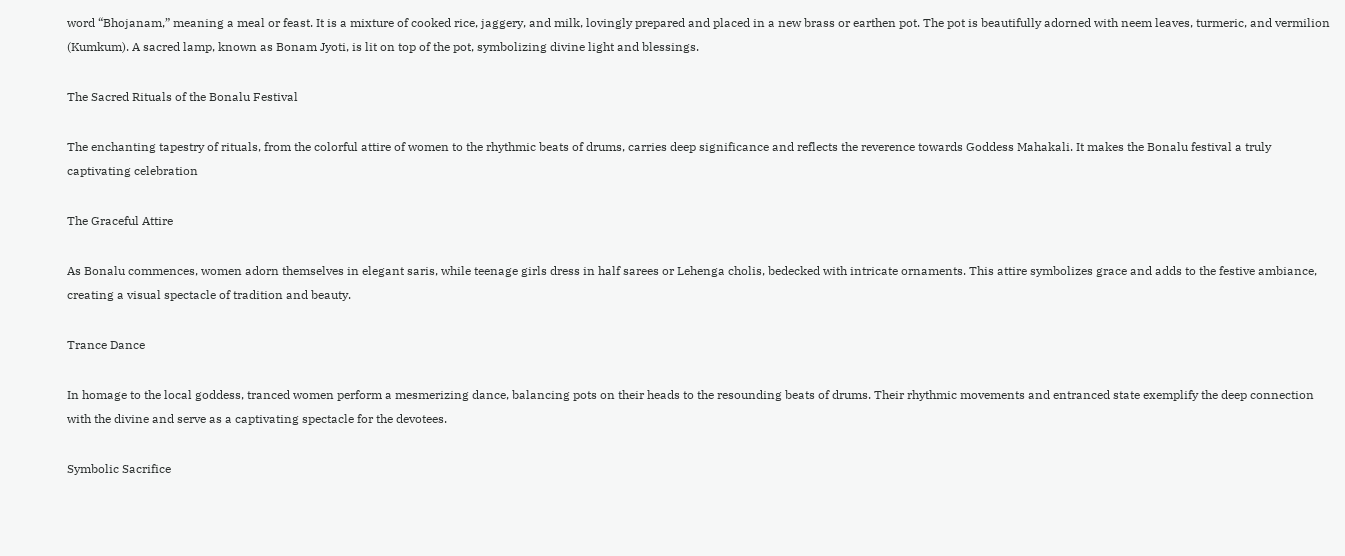word “Bhojanam,” meaning a meal or feast. It is a mixture of cooked rice, jaggery, and milk, lovingly prepared and placed in a new brass or earthen pot. The pot is beautifully adorned with neem leaves, turmeric, and vermilion (Kumkum). A sacred lamp, known as Bonam Jyoti, is lit on top of the pot, symbolizing divine light and blessings.

The Sacred Rituals of the Bonalu Festival

The enchanting tapestry of rituals, from the colorful attire of women to the rhythmic beats of drums, carries deep significance and reflects the reverence towards Goddess Mahakali. It makes the Bonalu festival a truly captivating celebration

The Graceful Attire

As Bonalu commences, women adorn themselves in elegant saris, while teenage girls dress in half sarees or Lehenga cholis, bedecked with intricate ornaments. This attire symbolizes grace and adds to the festive ambiance, creating a visual spectacle of tradition and beauty.

Trance Dance

In homage to the local goddess, tranced women perform a mesmerizing dance, balancing pots on their heads to the resounding beats of drums. Their rhythmic movements and entranced state exemplify the deep connection with the divine and serve as a captivating spectacle for the devotees.

Symbolic Sacrifice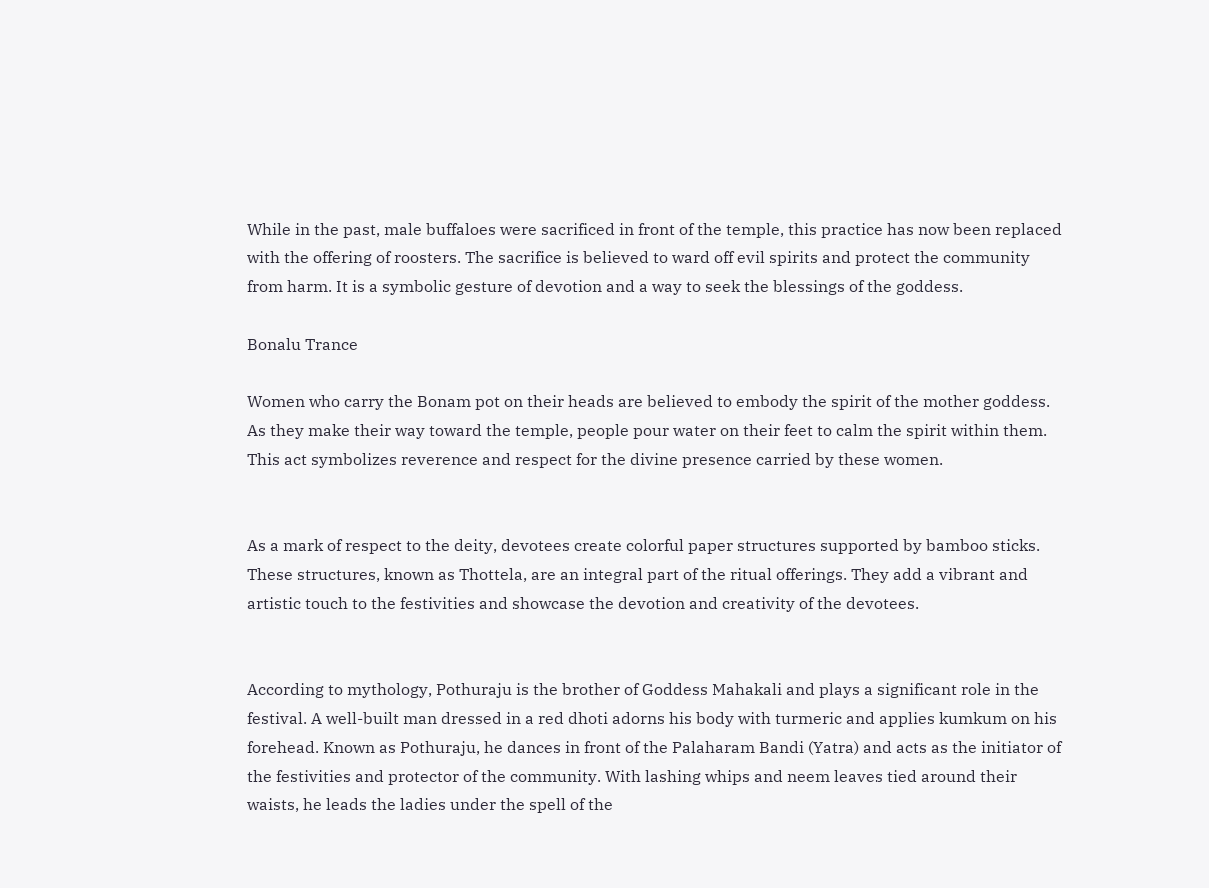While in the past, male buffaloes were sacrificed in front of the temple, this practice has now been replaced with the offering of roosters. The sacrifice is believed to ward off evil spirits and protect the community from harm. It is a symbolic gesture of devotion and a way to seek the blessings of the goddess.

Bonalu Trance

Women who carry the Bonam pot on their heads are believed to embody the spirit of the mother goddess. As they make their way toward the temple, people pour water on their feet to calm the spirit within them. This act symbolizes reverence and respect for the divine presence carried by these women.


As a mark of respect to the deity, devotees create colorful paper structures supported by bamboo sticks. These structures, known as Thottela, are an integral part of the ritual offerings. They add a vibrant and artistic touch to the festivities and showcase the devotion and creativity of the devotees.


According to mythology, Pothuraju is the brother of Goddess Mahakali and plays a significant role in the festival. A well-built man dressed in a red dhoti adorns his body with turmeric and applies kumkum on his forehead. Known as Pothuraju, he dances in front of the Palaharam Bandi (Yatra) and acts as the initiator of the festivities and protector of the community. With lashing whips and neem leaves tied around their waists, he leads the ladies under the spell of the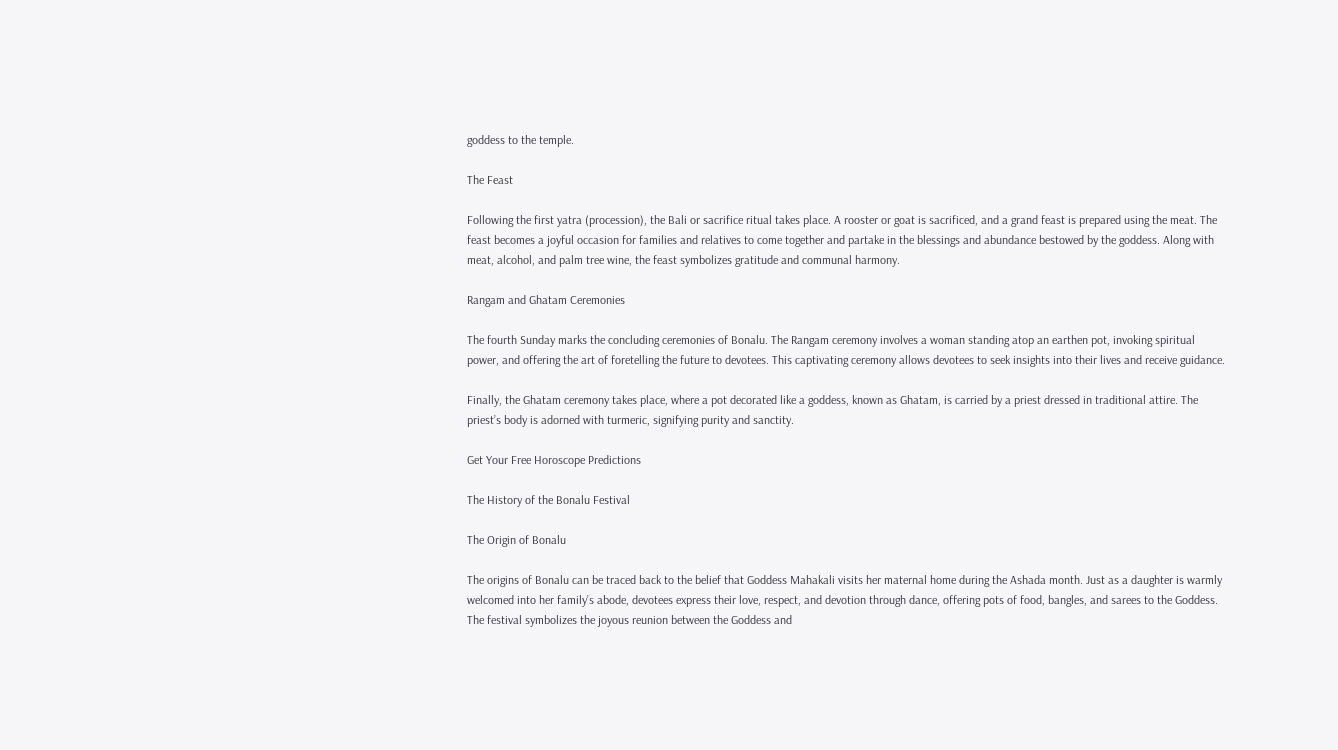goddess to the temple.

The Feast

Following the first yatra (procession), the Bali or sacrifice ritual takes place. A rooster or goat is sacrificed, and a grand feast is prepared using the meat. The feast becomes a joyful occasion for families and relatives to come together and partake in the blessings and abundance bestowed by the goddess. Along with meat, alcohol, and palm tree wine, the feast symbolizes gratitude and communal harmony.

Rangam and Ghatam Ceremonies

The fourth Sunday marks the concluding ceremonies of Bonalu. The Rangam ceremony involves a woman standing atop an earthen pot, invoking spiritual power, and offering the art of foretelling the future to devotees. This captivating ceremony allows devotees to seek insights into their lives and receive guidance.

Finally, the Ghatam ceremony takes place, where a pot decorated like a goddess, known as Ghatam, is carried by a priest dressed in traditional attire. The priest’s body is adorned with turmeric, signifying purity and sanctity.

Get Your Free Horoscope Predictions

The History of the Bonalu Festival

The Origin of Bonalu

The origins of Bonalu can be traced back to the belief that Goddess Mahakali visits her maternal home during the Ashada month. Just as a daughter is warmly welcomed into her family’s abode, devotees express their love, respect, and devotion through dance, offering pots of food, bangles, and sarees to the Goddess. The festival symbolizes the joyous reunion between the Goddess and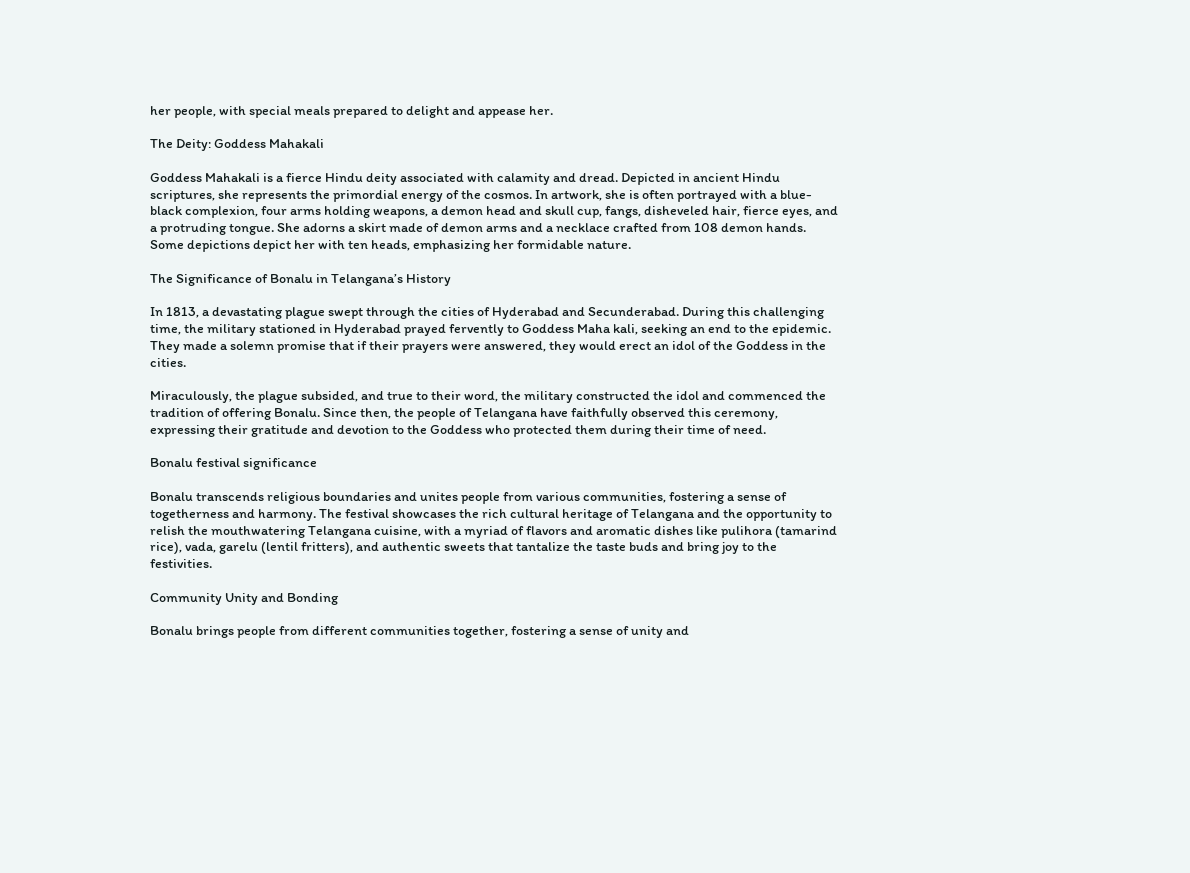her people, with special meals prepared to delight and appease her.

The Deity: Goddess Mahakali

Goddess Mahakali is a fierce Hindu deity associated with calamity and dread. Depicted in ancient Hindu scriptures, she represents the primordial energy of the cosmos. In artwork, she is often portrayed with a blue-black complexion, four arms holding weapons, a demon head and skull cup, fangs, disheveled hair, fierce eyes, and a protruding tongue. She adorns a skirt made of demon arms and a necklace crafted from 108 demon hands. Some depictions depict her with ten heads, emphasizing her formidable nature.

The Significance of Bonalu in Telangana’s History

In 1813, a devastating plague swept through the cities of Hyderabad and Secunderabad. During this challenging time, the military stationed in Hyderabad prayed fervently to Goddess Maha kali, seeking an end to the epidemic. They made a solemn promise that if their prayers were answered, they would erect an idol of the Goddess in the cities.

Miraculously, the plague subsided, and true to their word, the military constructed the idol and commenced the tradition of offering Bonalu. Since then, the people of Telangana have faithfully observed this ceremony, expressing their gratitude and devotion to the Goddess who protected them during their time of need.

Bonalu festival significance

Bonalu transcends religious boundaries and unites people from various communities, fostering a sense of togetherness and harmony. The festival showcases the rich cultural heritage of Telangana and the opportunity to relish the mouthwatering Telangana cuisine, with a myriad of flavors and aromatic dishes like pulihora (tamarind rice), vada, garelu (lentil fritters), and authentic sweets that tantalize the taste buds and bring joy to the festivities.

Community Unity and Bonding

Bonalu brings people from different communities together, fostering a sense of unity and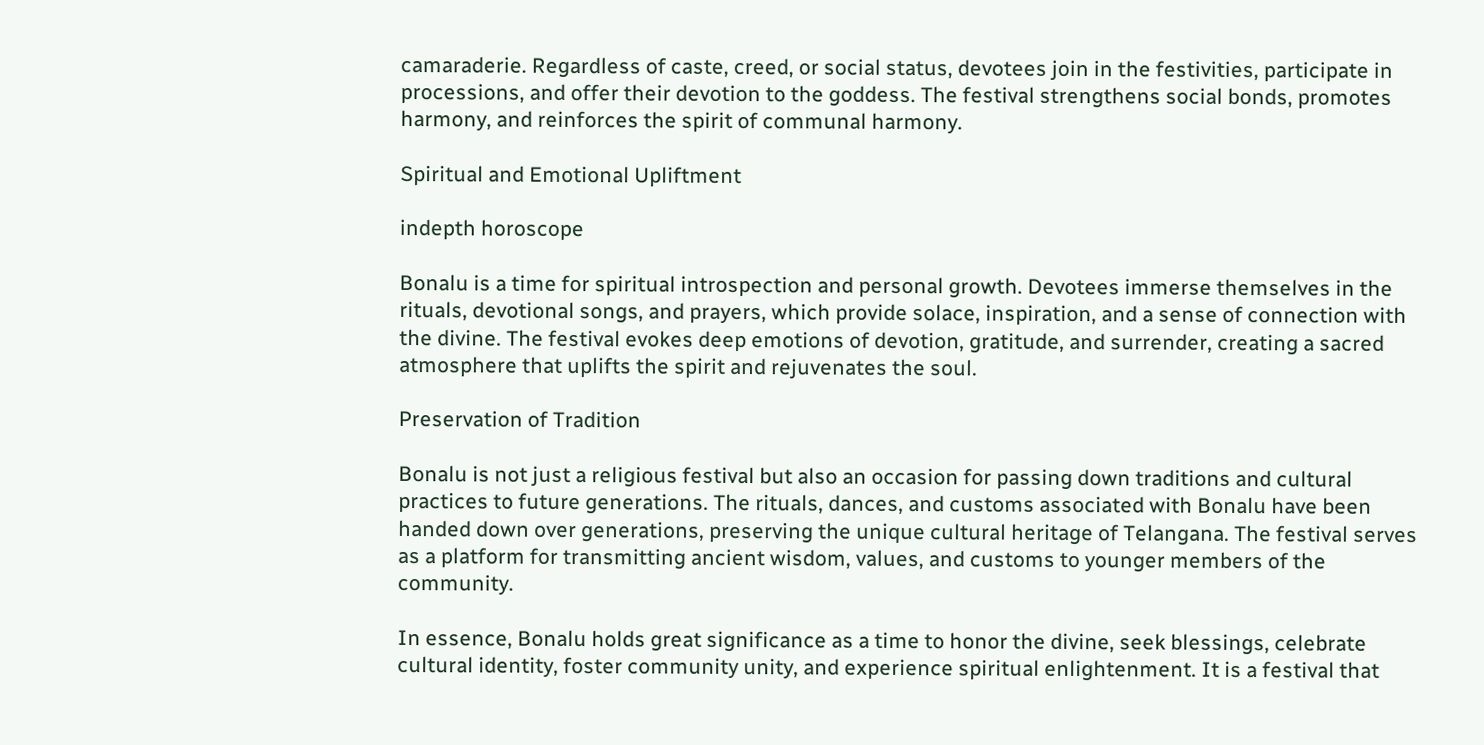camaraderie. Regardless of caste, creed, or social status, devotees join in the festivities, participate in processions, and offer their devotion to the goddess. The festival strengthens social bonds, promotes harmony, and reinforces the spirit of communal harmony.

Spiritual and Emotional Upliftment

indepth horoscope

Bonalu is a time for spiritual introspection and personal growth. Devotees immerse themselves in the rituals, devotional songs, and prayers, which provide solace, inspiration, and a sense of connection with the divine. The festival evokes deep emotions of devotion, gratitude, and surrender, creating a sacred atmosphere that uplifts the spirit and rejuvenates the soul.

Preservation of Tradition

Bonalu is not just a religious festival but also an occasion for passing down traditions and cultural practices to future generations. The rituals, dances, and customs associated with Bonalu have been handed down over generations, preserving the unique cultural heritage of Telangana. The festival serves as a platform for transmitting ancient wisdom, values, and customs to younger members of the community.

In essence, Bonalu holds great significance as a time to honor the divine, seek blessings, celebrate cultural identity, foster community unity, and experience spiritual enlightenment. It is a festival that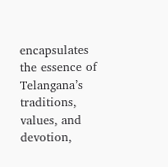encapsulates the essence of Telangana’s traditions, values, and devotion,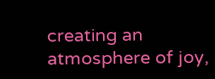creating an atmosphere of joy,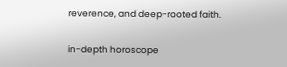reverence, and deep-rooted faith.

in-depth horoscope